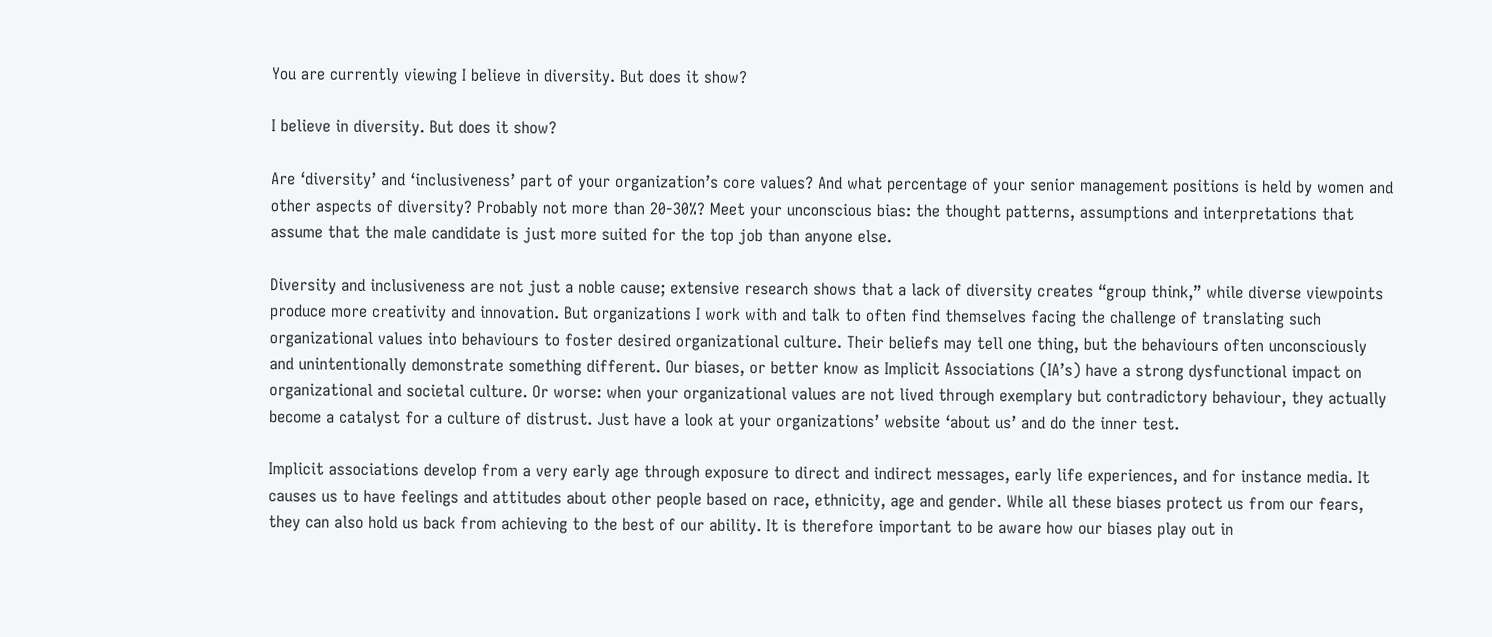You are currently viewing I believe in diversity. But does it show?

I believe in diversity. But does it show?

Are ‘diversity’ and ‘inclusiveness’ part of your organization’s core values? And what percentage of your senior management positions is held by women and other aspects of diversity? Probably not more than 20-30%? Meet your unconscious bias: the thought patterns, assumptions and interpretations that assume that the male candidate is just more suited for the top job than anyone else.

Diversity and inclusiveness are not just a noble cause; extensive research shows that a lack of diversity creates “group think,” while diverse viewpoints produce more creativity and innovation. But organizations I work with and talk to often find themselves facing the challenge of translating such organizational values into behaviours to foster desired organizational culture. Their beliefs may tell one thing, but the behaviours often unconsciously and unintentionally demonstrate something different. Our biases, or better know as Implicit Associations (IA’s) have a strong dysfunctional impact on organizational and societal culture. Or worse: when your organizational values are not lived through exemplary but contradictory behaviour, they actually become a catalyst for a culture of distrust. Just have a look at your organizations’ website ‘about us’ and do the inner test.

Implicit associations develop from a very early age through exposure to direct and indirect messages, early life experiences, and for instance media. It causes us to have feelings and attitudes about other people based on race, ethnicity, age and gender. While all these biases protect us from our fears, they can also hold us back from achieving to the best of our ability. It is therefore important to be aware how our biases play out in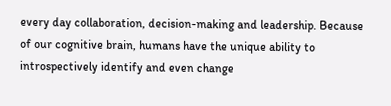every day collaboration, decision-making and leadership. Because of our cognitive brain, humans have the unique ability to introspectively identify and even change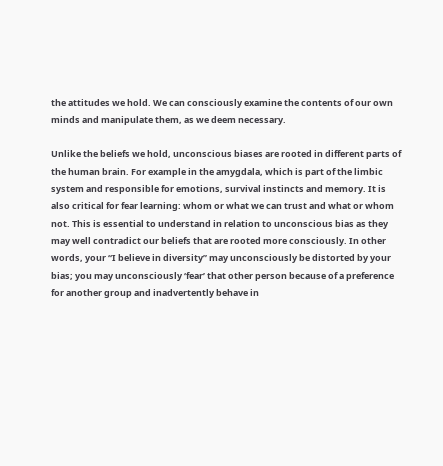the attitudes we hold. We can consciously examine the contents of our own minds and manipulate them, as we deem necessary.

Unlike the beliefs we hold, unconscious biases are rooted in different parts of the human brain. For example in the amygdala, which is part of the limbic system and responsible for emotions, survival instincts and memory. It is also critical for fear learning: whom or what we can trust and what or whom not. This is essential to understand in relation to unconscious bias as they may well contradict our beliefs that are rooted more consciously. In other words, your “I believe in diversity” may unconsciously be distorted by your bias; you may unconsciously ‘fear’ that other person because of a preference for another group and inadvertently behave in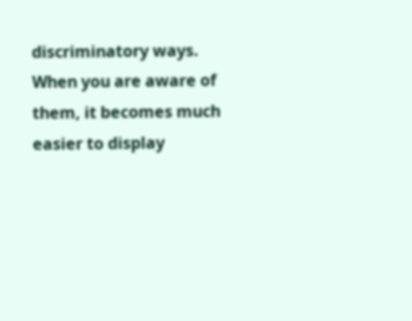discriminatory ways. When you are aware of them, it becomes much easier to display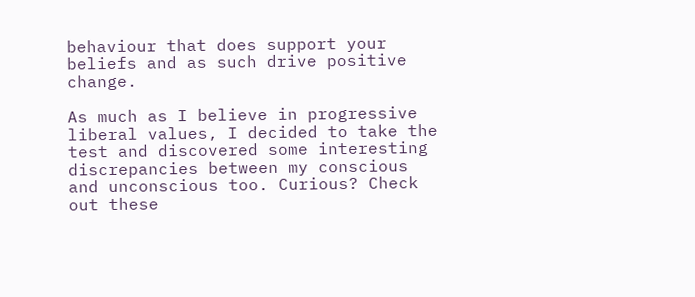behaviour that does support your beliefs and as such drive positive change.

As much as I believe in progressive liberal values, I decided to take the test and discovered some interesting discrepancies between my conscious and unconscious too. Curious? Check out these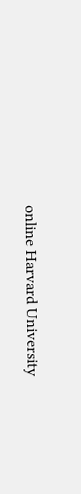online Harvard University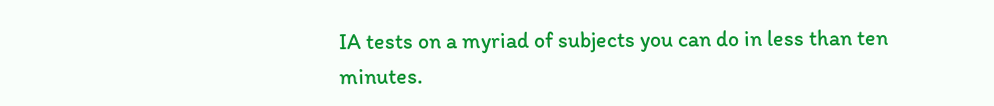IA tests on a myriad of subjects you can do in less than ten minutes.